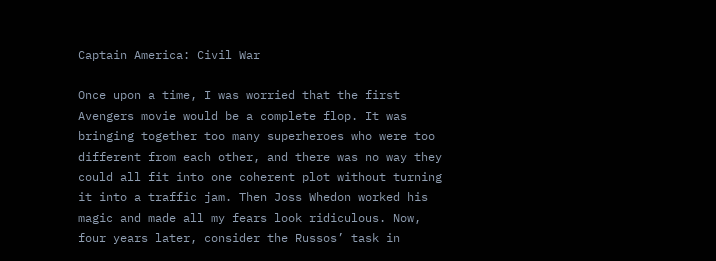Captain America: Civil War

Once upon a time, I was worried that the first Avengers movie would be a complete flop. It was bringing together too many superheroes who were too different from each other, and there was no way they could all fit into one coherent plot without turning it into a traffic jam. Then Joss Whedon worked his magic and made all my fears look ridiculous. Now, four years later, consider the Russos’ task in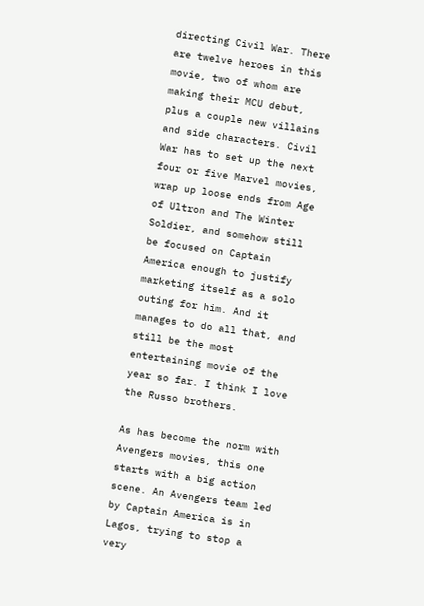directing Civil War. There are twelve heroes in this movie, two of whom are making their MCU debut, plus a couple new villains and side characters. Civil War has to set up the next four or five Marvel movies, wrap up loose ends from Age of Ultron and The Winter Soldier, and somehow still be focused on Captain America enough to justify marketing itself as a solo outing for him. And it manages to do all that, and still be the most entertaining movie of the year so far. I think I love the Russo brothers.

As has become the norm with Avengers movies, this one starts with a big action scene. An Avengers team led by Captain America is in Lagos, trying to stop a very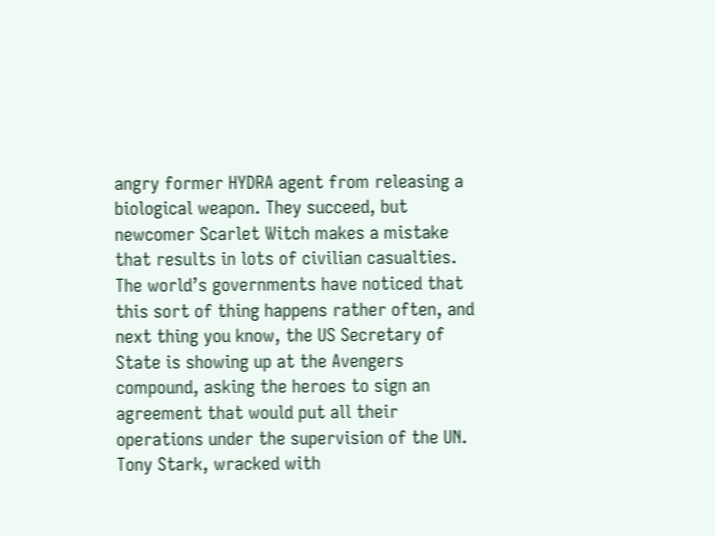angry former HYDRA agent from releasing a biological weapon. They succeed, but newcomer Scarlet Witch makes a mistake that results in lots of civilian casualties. The world’s governments have noticed that this sort of thing happens rather often, and next thing you know, the US Secretary of State is showing up at the Avengers compound, asking the heroes to sign an agreement that would put all their operations under the supervision of the UN. Tony Stark, wracked with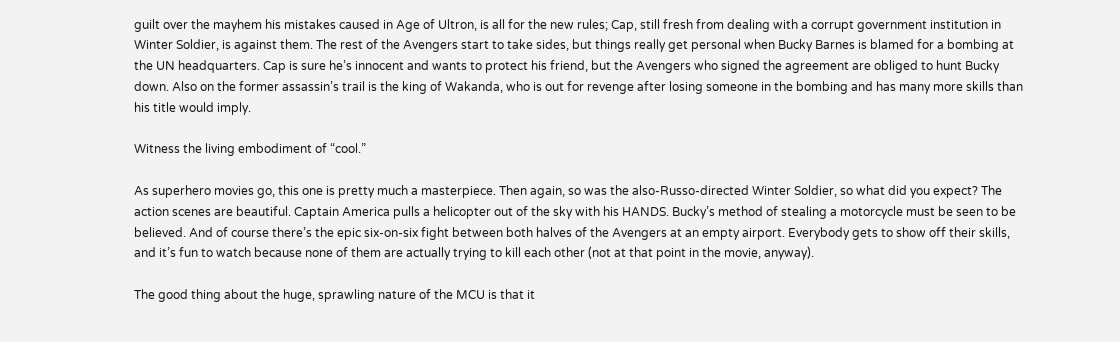guilt over the mayhem his mistakes caused in Age of Ultron, is all for the new rules; Cap, still fresh from dealing with a corrupt government institution in Winter Soldier, is against them. The rest of the Avengers start to take sides, but things really get personal when Bucky Barnes is blamed for a bombing at the UN headquarters. Cap is sure he’s innocent and wants to protect his friend, but the Avengers who signed the agreement are obliged to hunt Bucky down. Also on the former assassin’s trail is the king of Wakanda, who is out for revenge after losing someone in the bombing and has many more skills than his title would imply.

Witness the living embodiment of “cool.”

As superhero movies go, this one is pretty much a masterpiece. Then again, so was the also-Russo-directed Winter Soldier, so what did you expect? The action scenes are beautiful. Captain America pulls a helicopter out of the sky with his HANDS. Bucky’s method of stealing a motorcycle must be seen to be believed. And of course there’s the epic six-on-six fight between both halves of the Avengers at an empty airport. Everybody gets to show off their skills, and it’s fun to watch because none of them are actually trying to kill each other (not at that point in the movie, anyway).

The good thing about the huge, sprawling nature of the MCU is that it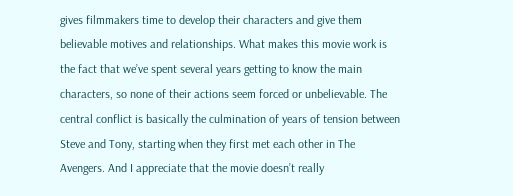gives filmmakers time to develop their characters and give them believable motives and relationships. What makes this movie work is the fact that we’ve spent several years getting to know the main characters, so none of their actions seem forced or unbelievable. The central conflict is basically the culmination of years of tension between Steve and Tony, starting when they first met each other in The Avengers. And I appreciate that the movie doesn’t really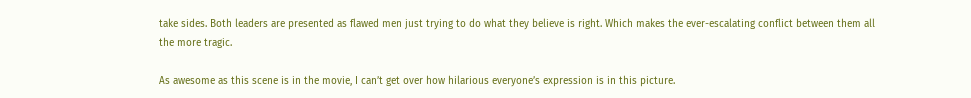take sides. Both leaders are presented as flawed men just trying to do what they believe is right. Which makes the ever-escalating conflict between them all the more tragic.

As awesome as this scene is in the movie, I can’t get over how hilarious everyone’s expression is in this picture.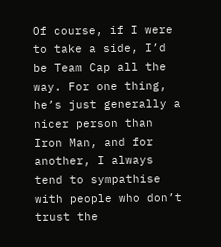Of course, if I were to take a side, I’d be Team Cap all the way. For one thing, he’s just generally a nicer person than Iron Man, and for another, I always tend to sympathise with people who don’t trust the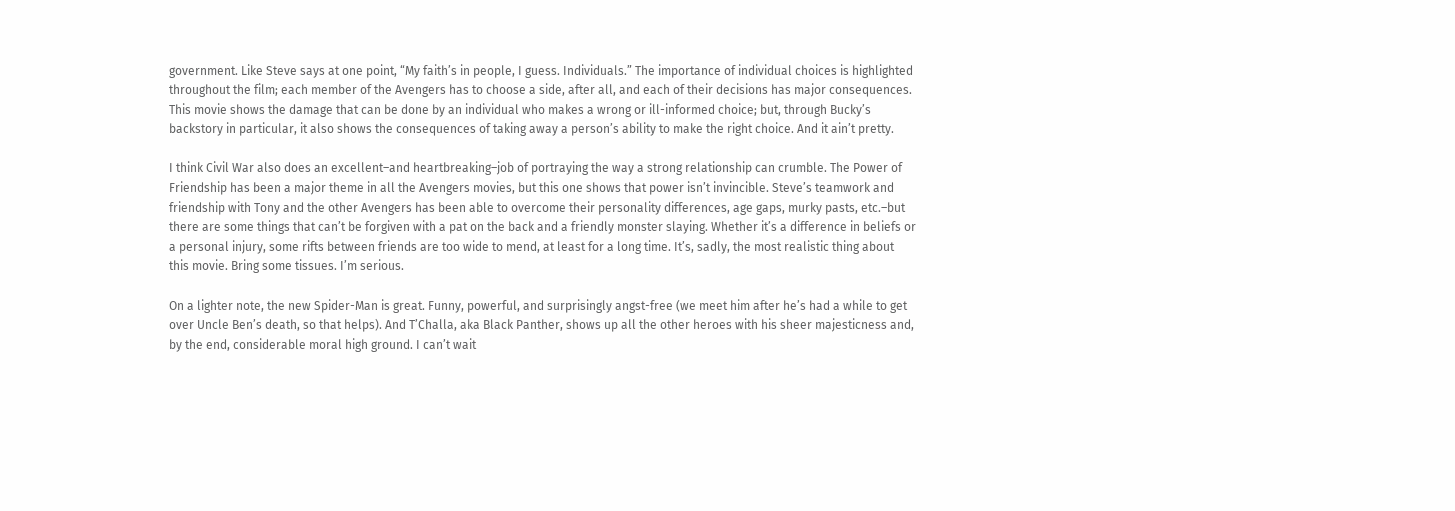government. Like Steve says at one point, “My faith’s in people, I guess. Individuals.” The importance of individual choices is highlighted throughout the film; each member of the Avengers has to choose a side, after all, and each of their decisions has major consequences. This movie shows the damage that can be done by an individual who makes a wrong or ill-informed choice; but, through Bucky’s backstory in particular, it also shows the consequences of taking away a person’s ability to make the right choice. And it ain’t pretty.

I think Civil War also does an excellent–and heartbreaking–job of portraying the way a strong relationship can crumble. The Power of Friendship has been a major theme in all the Avengers movies, but this one shows that power isn’t invincible. Steve’s teamwork and friendship with Tony and the other Avengers has been able to overcome their personality differences, age gaps, murky pasts, etc.–but there are some things that can’t be forgiven with a pat on the back and a friendly monster slaying. Whether it’s a difference in beliefs or a personal injury, some rifts between friends are too wide to mend, at least for a long time. It’s, sadly, the most realistic thing about this movie. Bring some tissues. I’m serious.

On a lighter note, the new Spider-Man is great. Funny, powerful, and surprisingly angst-free (we meet him after he’s had a while to get over Uncle Ben’s death, so that helps). And T’Challa, aka Black Panther, shows up all the other heroes with his sheer majesticness and, by the end, considerable moral high ground. I can’t wait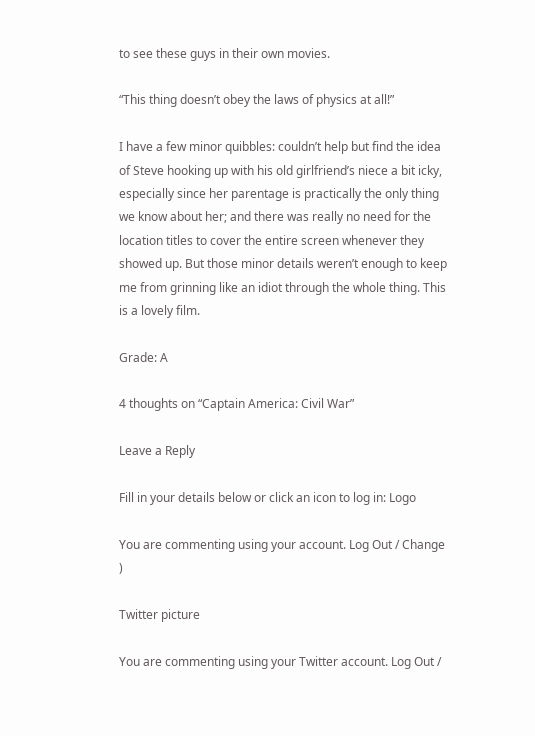to see these guys in their own movies.

“This thing doesn’t obey the laws of physics at all!”

I have a few minor quibbles: couldn’t help but find the idea of Steve hooking up with his old girlfriend’s niece a bit icky, especially since her parentage is practically the only thing we know about her; and there was really no need for the location titles to cover the entire screen whenever they showed up. But those minor details weren’t enough to keep me from grinning like an idiot through the whole thing. This is a lovely film.

Grade: A

4 thoughts on “Captain America: Civil War”

Leave a Reply

Fill in your details below or click an icon to log in: Logo

You are commenting using your account. Log Out / Change )

Twitter picture

You are commenting using your Twitter account. Log Out /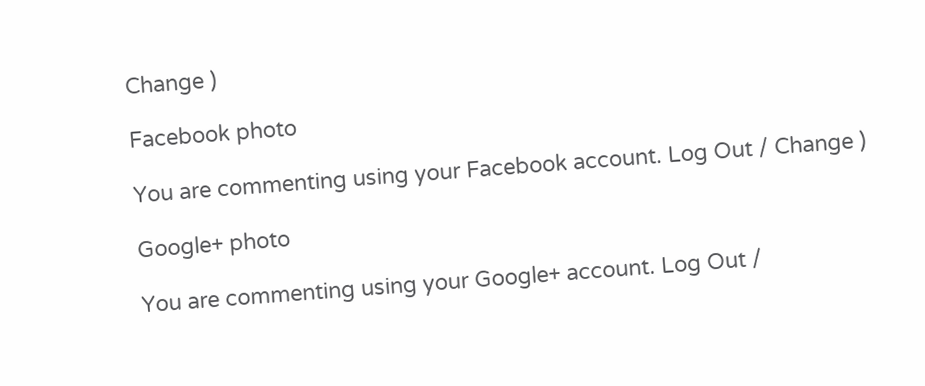Change )

Facebook photo

You are commenting using your Facebook account. Log Out / Change )

Google+ photo

You are commenting using your Google+ account. Log Out /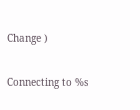Change )

Connecting to %s